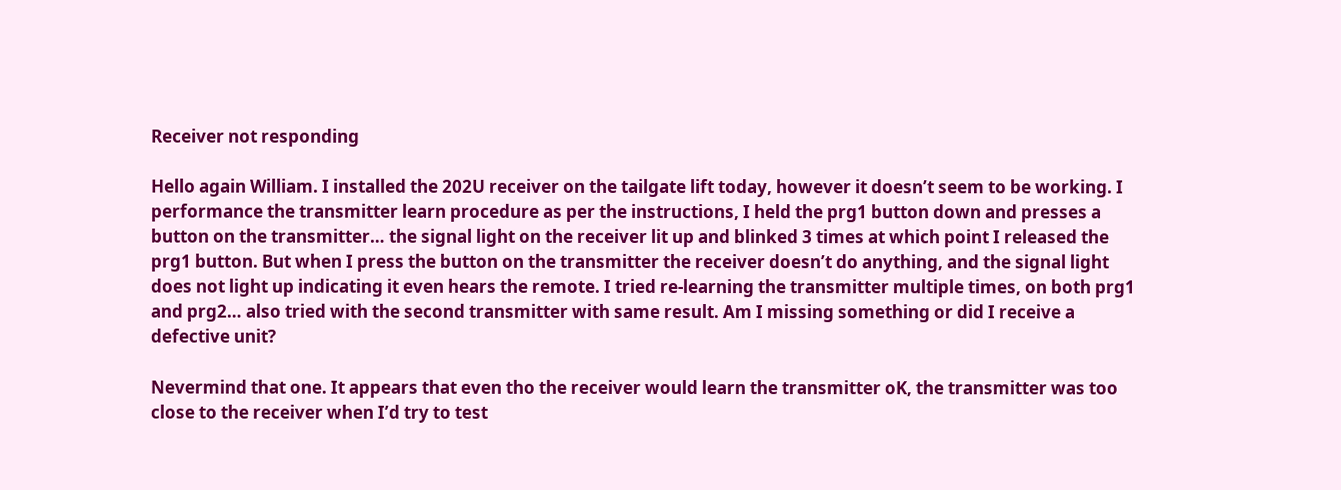Receiver not responding

Hello again William. I installed the 202U receiver on the tailgate lift today, however it doesn’t seem to be working. I performance the transmitter learn procedure as per the instructions, I held the prg1 button down and presses a button on the transmitter… the signal light on the receiver lit up and blinked 3 times at which point I released the prg1 button. But when I press the button on the transmitter the receiver doesn’t do anything, and the signal light does not light up indicating it even hears the remote. I tried re-learning the transmitter multiple times, on both prg1 and prg2… also tried with the second transmitter with same result. Am I missing something or did I receive a defective unit?

Nevermind that one. It appears that even tho the receiver would learn the transmitter oK, the transmitter was too close to the receiver when I’d try to test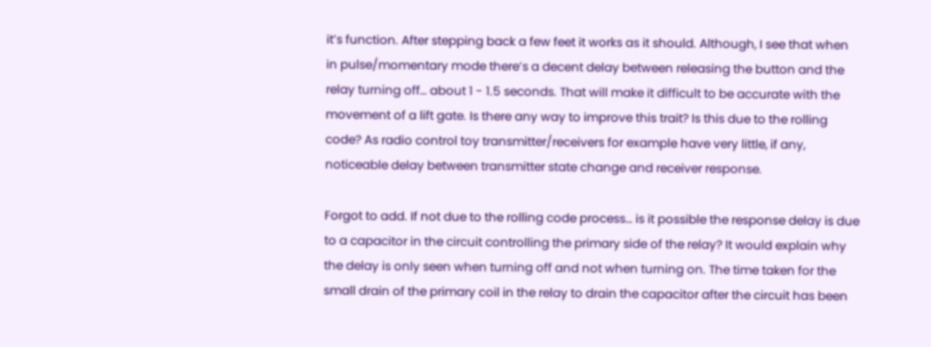it’s function. After stepping back a few feet it works as it should. Although, I see that when in pulse/momentary mode there’s a decent delay between releasing the button and the relay turning off… about 1 - 1.5 seconds. That will make it difficult to be accurate with the movement of a lift gate. Is there any way to improve this trait? Is this due to the rolling code? As radio control toy transmitter/receivers for example have very little, if any, noticeable delay between transmitter state change and receiver response.

Forgot to add. If not due to the rolling code process… is it possible the response delay is due to a capacitor in the circuit controlling the primary side of the relay? It would explain why the delay is only seen when turning off and not when turning on. The time taken for the small drain of the primary coil in the relay to drain the capacitor after the circuit has been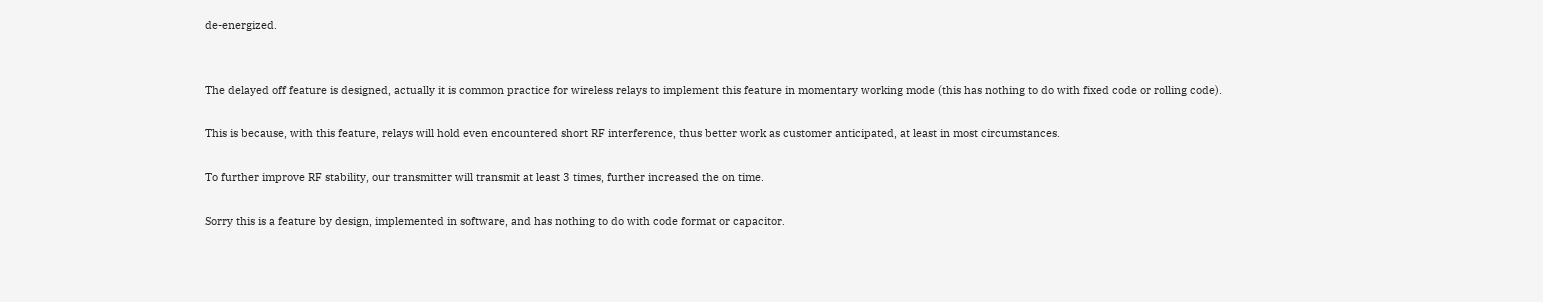de-energized.


The delayed off feature is designed, actually it is common practice for wireless relays to implement this feature in momentary working mode (this has nothing to do with fixed code or rolling code).

This is because, with this feature, relays will hold even encountered short RF interference, thus better work as customer anticipated, at least in most circumstances.

To further improve RF stability, our transmitter will transmit at least 3 times, further increased the on time.

Sorry this is a feature by design, implemented in software, and has nothing to do with code format or capacitor.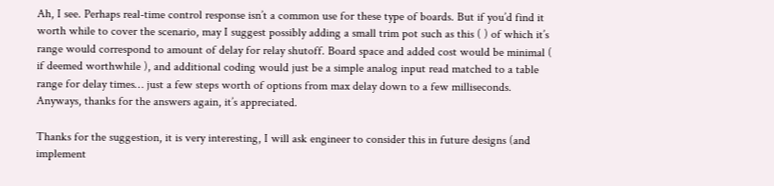Ah, I see. Perhaps real-time control response isn’t a common use for these type of boards. But if you’d find it worth while to cover the scenario, may I suggest possibly adding a small trim pot such as this ( ) of which it’s range would correspond to amount of delay for relay shutoff. Board space and added cost would be minimal ( if deemed worthwhile ), and additional coding would just be a simple analog input read matched to a table range for delay times… just a few steps worth of options from max delay down to a few milliseconds. Anyways, thanks for the answers again, it’s appreciated.

Thanks for the suggestion, it is very interesting, I will ask engineer to consider this in future designs (and implement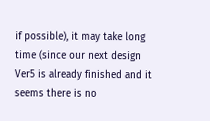if possible), it may take long time (since our next design Ver5 is already finished and it seems there is no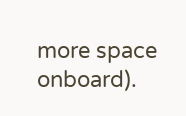more space onboard).